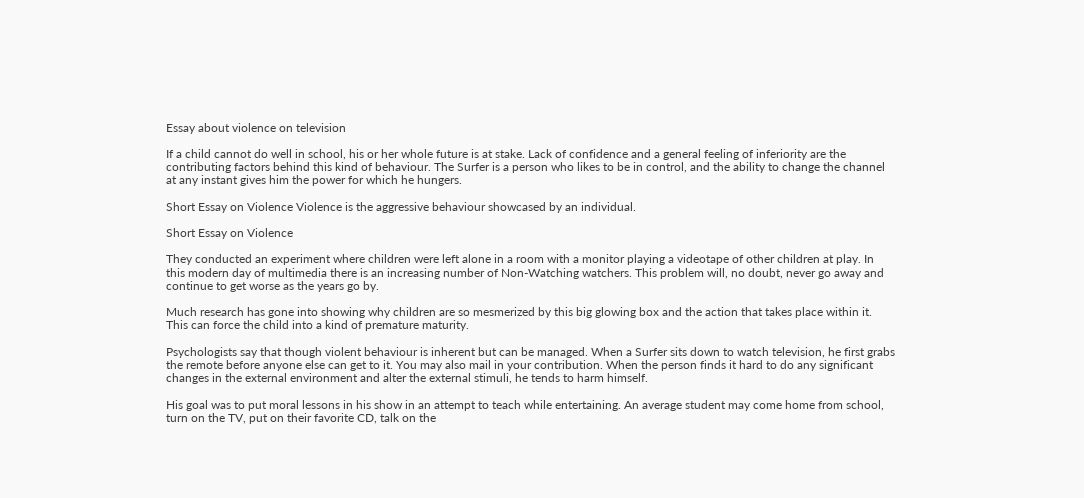Essay about violence on television

If a child cannot do well in school, his or her whole future is at stake. Lack of confidence and a general feeling of inferiority are the contributing factors behind this kind of behaviour. The Surfer is a person who likes to be in control, and the ability to change the channel at any instant gives him the power for which he hungers.

Short Essay on Violence Violence is the aggressive behaviour showcased by an individual.

Short Essay on Violence

They conducted an experiment where children were left alone in a room with a monitor playing a videotape of other children at play. In this modern day of multimedia there is an increasing number of Non-Watching watchers. This problem will, no doubt, never go away and continue to get worse as the years go by.

Much research has gone into showing why children are so mesmerized by this big glowing box and the action that takes place within it. This can force the child into a kind of premature maturity.

Psychologists say that though violent behaviour is inherent but can be managed. When a Surfer sits down to watch television, he first grabs the remote before anyone else can get to it. You may also mail in your contribution. When the person finds it hard to do any significant changes in the external environment and alter the external stimuli, he tends to harm himself.

His goal was to put moral lessons in his show in an attempt to teach while entertaining. An average student may come home from school, turn on the TV, put on their favorite CD, talk on the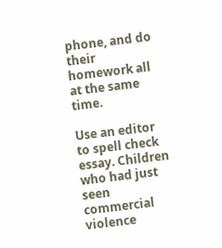phone, and do their homework all at the same time.

Use an editor to spell check essay. Children who had just seen commercial violence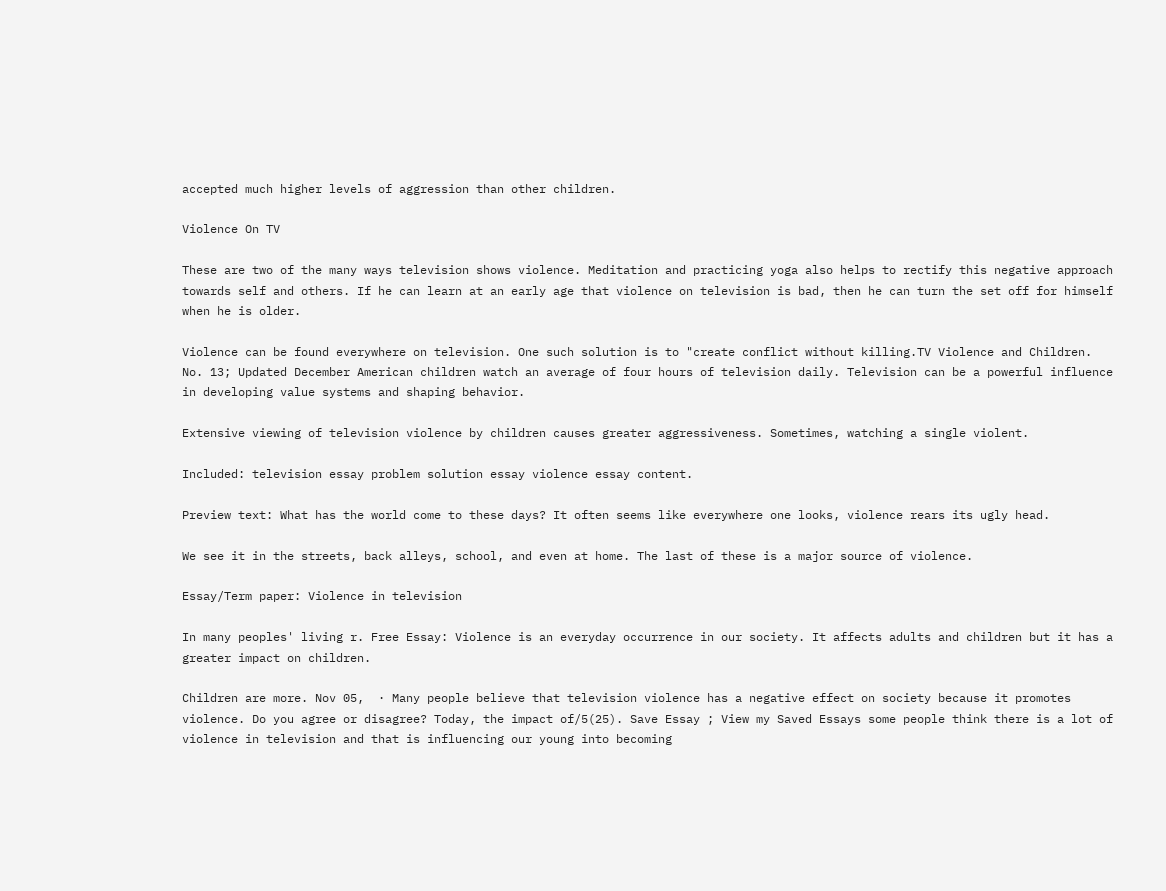accepted much higher levels of aggression than other children.

Violence On TV

These are two of the many ways television shows violence. Meditation and practicing yoga also helps to rectify this negative approach towards self and others. If he can learn at an early age that violence on television is bad, then he can turn the set off for himself when he is older.

Violence can be found everywhere on television. One such solution is to "create conflict without killing.TV Violence and Children. No. 13; Updated December American children watch an average of four hours of television daily. Television can be a powerful influence in developing value systems and shaping behavior.

Extensive viewing of television violence by children causes greater aggressiveness. Sometimes, watching a single violent.

Included: television essay problem solution essay violence essay content.

Preview text: What has the world come to these days? It often seems like everywhere one looks, violence rears its ugly head.

We see it in the streets, back alleys, school, and even at home. The last of these is a major source of violence.

Essay/Term paper: Violence in television

In many peoples' living r. Free Essay: Violence is an everyday occurrence in our society. It affects adults and children but it has a greater impact on children.

Children are more. Nov 05,  · Many people believe that television violence has a negative effect on society because it promotes violence. Do you agree or disagree? Today, the impact of/5(25). Save Essay ; View my Saved Essays some people think there is a lot of violence in television and that is influencing our young into becoming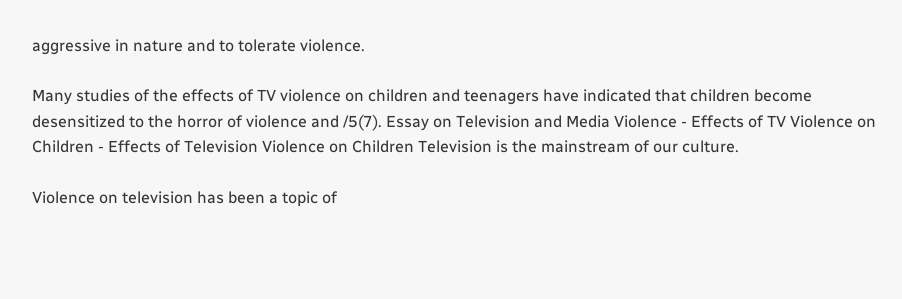aggressive in nature and to tolerate violence.

Many studies of the effects of TV violence on children and teenagers have indicated that children become desensitized to the horror of violence and /5(7). Essay on Television and Media Violence - Effects of TV Violence on Children - Effects of Television Violence on Children Television is the mainstream of our culture.

Violence on television has been a topic of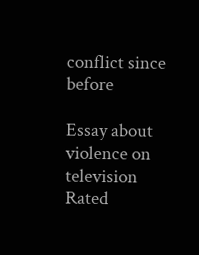conflict since before

Essay about violence on television
Rated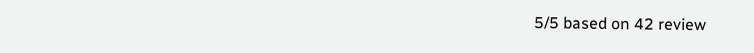5/5 based on 42 review